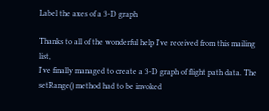Label the axes of a 3-D graph

Thanks to all of the wonderful help I've received from this mailing list,
I've finally managed to create a 3-D graph of flight path data. The
setRange() method had to be invoked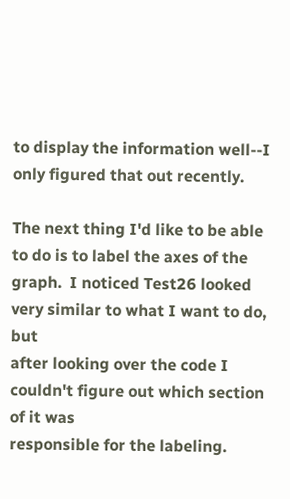to display the information well--I
only figured that out recently.

The next thing I'd like to be able to do is to label the axes of the
graph.  I noticed Test26 looked very similar to what I want to do, but
after looking over the code I couldn't figure out which section of it was
responsible for the labeling.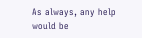As always, any help would be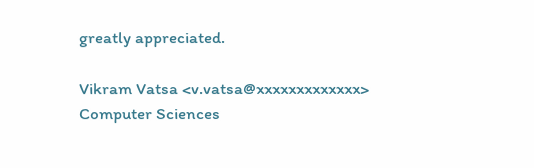greatly appreciated.

Vikram Vatsa <v.vatsa@xxxxxxxxxxxxx>
Computer Sciences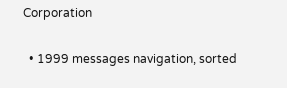Corporation

  • 1999 messages navigation, sorted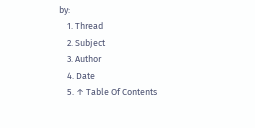by:
    1. Thread
    2. Subject
    3. Author
    4. Date
    5. ↑ Table Of Contents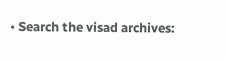• Search the visad archives: